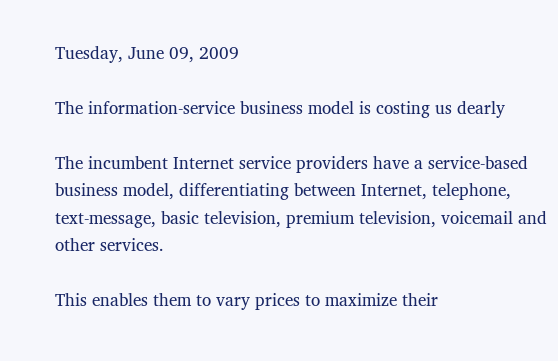Tuesday, June 09, 2009

The information-service business model is costing us dearly

The incumbent Internet service providers have a service-based business model, differentiating between Internet, telephone, text-message, basic television, premium television, voicemail and other services.

This enables them to vary prices to maximize their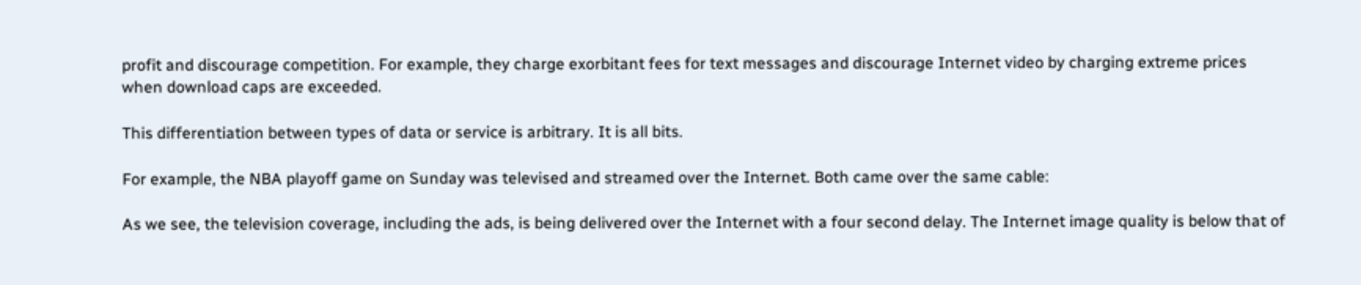profit and discourage competition. For example, they charge exorbitant fees for text messages and discourage Internet video by charging extreme prices when download caps are exceeded.

This differentiation between types of data or service is arbitrary. It is all bits.

For example, the NBA playoff game on Sunday was televised and streamed over the Internet. Both came over the same cable:

As we see, the television coverage, including the ads, is being delivered over the Internet with a four second delay. The Internet image quality is below that of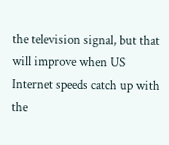the television signal, but that will improve when US Internet speeds catch up with the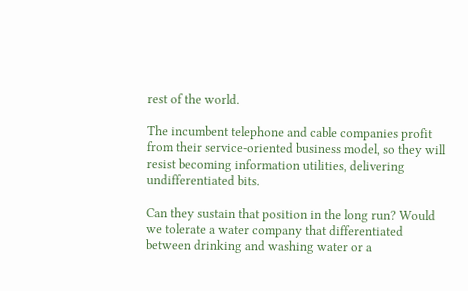rest of the world.

The incumbent telephone and cable companies profit from their service-oriented business model, so they will resist becoming information utilities, delivering undifferentiated bits.

Can they sustain that position in the long run? Would we tolerate a water company that differentiated between drinking and washing water or a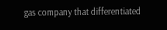gas company that differentiated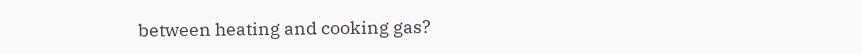between heating and cooking gas?